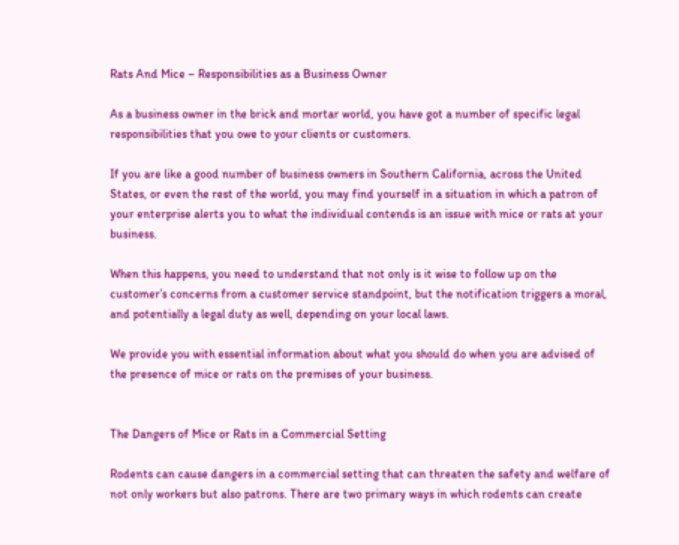Rats And Mice – Responsibilities as a Business Owner

As a business owner in the brick and mortar world, you have got a number of specific legal responsibilities that you owe to your clients or customers.

If you are like a good number of business owners in Southern California, across the United States, or even the rest of the world, you may find yourself in a situation in which a patron of your enterprise alerts you to what the individual contends is an issue with mice or rats at your business.

When this happens, you need to understand that not only is it wise to follow up on the customer’s concerns from a customer service standpoint, but the notification triggers a moral, and potentially a legal duty as well, depending on your local laws.

We provide you with essential information about what you should do when you are advised of the presence of mice or rats on the premises of your business.


The Dangers of Mice or Rats in a Commercial Setting

Rodents can cause dangers in a commercial setting that can threaten the safety and welfare of not only workers but also patrons. There are two primary ways in which rodents can create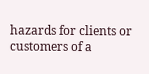hazards for clients or customers of a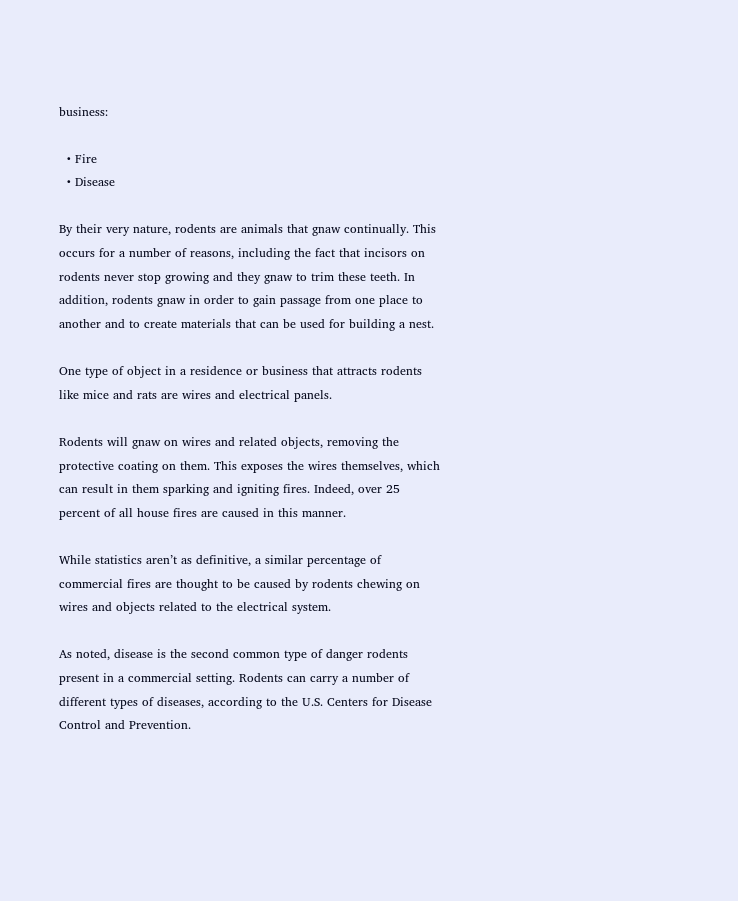business:

  • Fire
  • Disease

By their very nature, rodents are animals that gnaw continually. This occurs for a number of reasons, including the fact that incisors on rodents never stop growing and they gnaw to trim these teeth. In addition, rodents gnaw in order to gain passage from one place to another and to create materials that can be used for building a nest.

One type of object in a residence or business that attracts rodents like mice and rats are wires and electrical panels.

Rodents will gnaw on wires and related objects, removing the protective coating on them. This exposes the wires themselves, which can result in them sparking and igniting fires. Indeed, over 25 percent of all house fires are caused in this manner.

While statistics aren’t as definitive, a similar percentage of commercial fires are thought to be caused by rodents chewing on wires and objects related to the electrical system.

As noted, disease is the second common type of danger rodents present in a commercial setting. Rodents can carry a number of different types of diseases, according to the U.S. Centers for Disease Control and Prevention.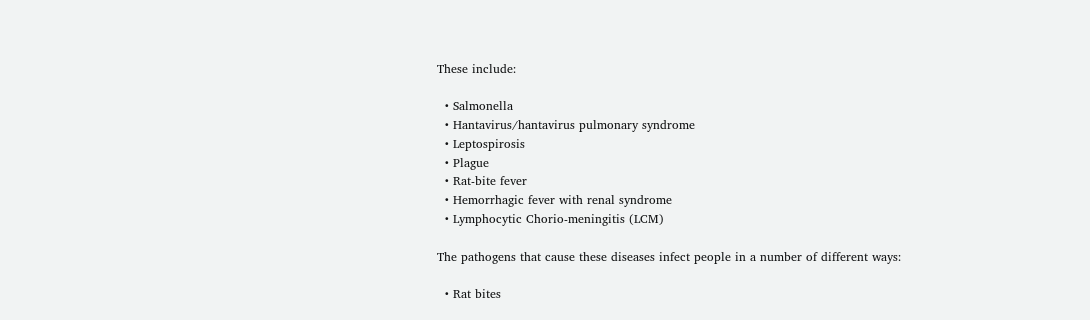These include:

  • Salmonella
  • Hantavirus/hantavirus pulmonary syndrome
  • Leptospirosis
  • Plague
  • Rat-bite fever
  • Hemorrhagic fever with renal syndrome
  • Lymphocytic Chorio-meningitis (LCM)

The pathogens that cause these diseases infect people in a number of different ways:

  • Rat bites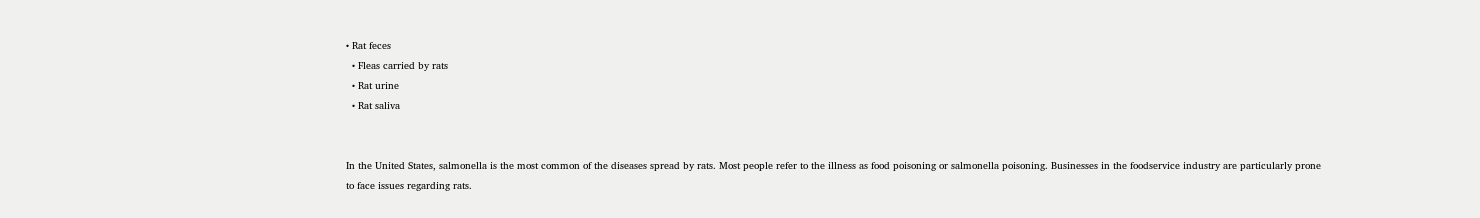• Rat feces
  • Fleas carried by rats
  • Rat urine
  • Rat saliva


In the United States, salmonella is the most common of the diseases spread by rats. Most people refer to the illness as food poisoning or salmonella poisoning. Businesses in the foodservice industry are particularly prone to face issues regarding rats.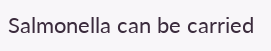Salmonella can be carried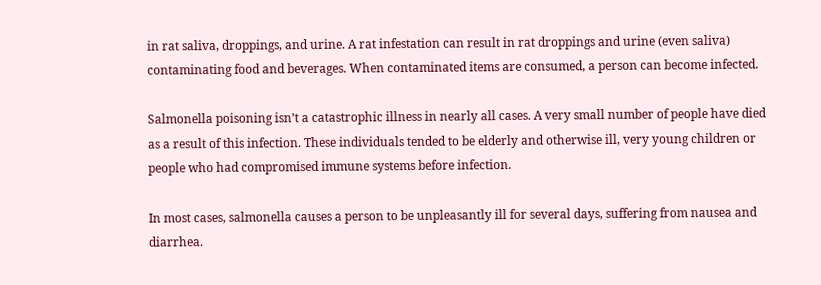in rat saliva, droppings, and urine. A rat infestation can result in rat droppings and urine (even saliva) contaminating food and beverages. When contaminated items are consumed, a person can become infected.

Salmonella poisoning isn’t a catastrophic illness in nearly all cases. A very small number of people have died as a result of this infection. These individuals tended to be elderly and otherwise ill, very young children or people who had compromised immune systems before infection.

In most cases, salmonella causes a person to be unpleasantly ill for several days, suffering from nausea and diarrhea.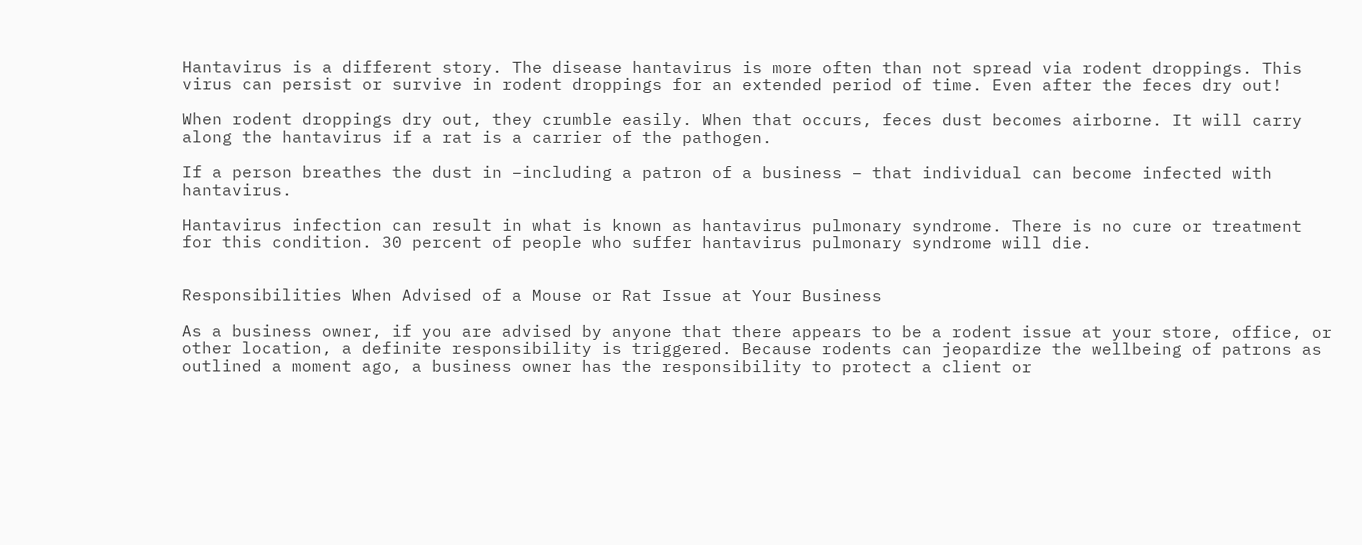Hantavirus is a different story. The disease hantavirus is more often than not spread via rodent droppings. This virus can persist or survive in rodent droppings for an extended period of time. Even after the feces dry out!

When rodent droppings dry out, they crumble easily. When that occurs, feces dust becomes airborne. It will carry along the hantavirus if a rat is a carrier of the pathogen.

If a person breathes the dust in –including a patron of a business – that individual can become infected with hantavirus.

Hantavirus infection can result in what is known as hantavirus pulmonary syndrome. There is no cure or treatment for this condition. 30 percent of people who suffer hantavirus pulmonary syndrome will die.


Responsibilities When Advised of a Mouse or Rat Issue at Your Business

As a business owner, if you are advised by anyone that there appears to be a rodent issue at your store, office, or other location, a definite responsibility is triggered. Because rodents can jeopardize the wellbeing of patrons as outlined a moment ago, a business owner has the responsibility to protect a client or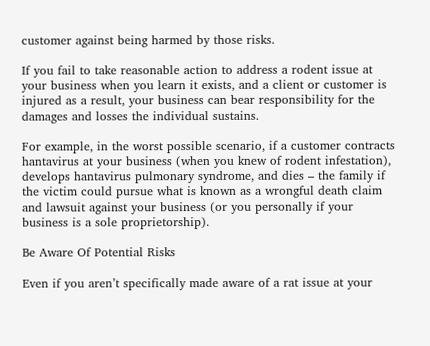customer against being harmed by those risks.

If you fail to take reasonable action to address a rodent issue at your business when you learn it exists, and a client or customer is injured as a result, your business can bear responsibility for the damages and losses the individual sustains.

For example, in the worst possible scenario, if a customer contracts hantavirus at your business (when you knew of rodent infestation), develops hantavirus pulmonary syndrome, and dies – the family if the victim could pursue what is known as a wrongful death claim and lawsuit against your business (or you personally if your business is a sole proprietorship).

Be Aware Of Potential Risks

Even if you aren’t specifically made aware of a rat issue at your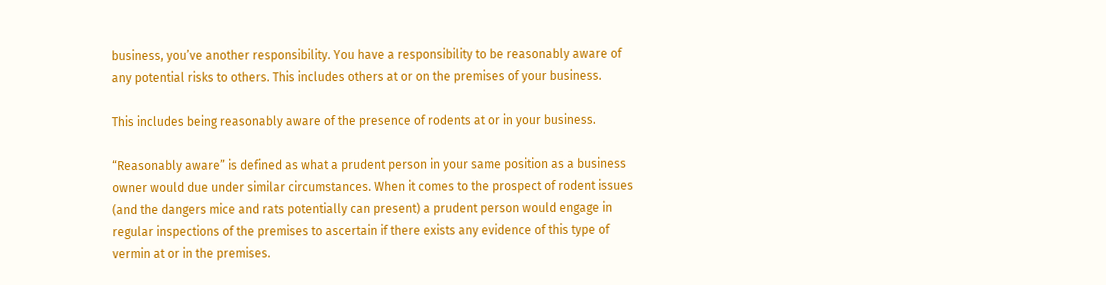business, you’ve another responsibility. You have a responsibility to be reasonably aware of any potential risks to others. This includes others at or on the premises of your business.

This includes being reasonably aware of the presence of rodents at or in your business.

“Reasonably aware” is defined as what a prudent person in your same position as a business owner would due under similar circumstances. When it comes to the prospect of rodent issues (and the dangers mice and rats potentially can present) a prudent person would engage in regular inspections of the premises to ascertain if there exists any evidence of this type of vermin at or in the premises.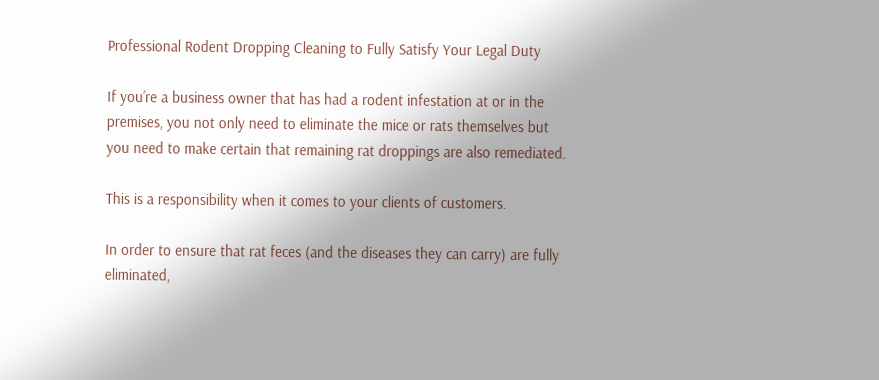Professional Rodent Dropping Cleaning to Fully Satisfy Your Legal Duty

If you’re a business owner that has had a rodent infestation at or in the premises, you not only need to eliminate the mice or rats themselves but you need to make certain that remaining rat droppings are also remediated.

This is a responsibility when it comes to your clients of customers.

In order to ensure that rat feces (and the diseases they can carry) are fully eliminated,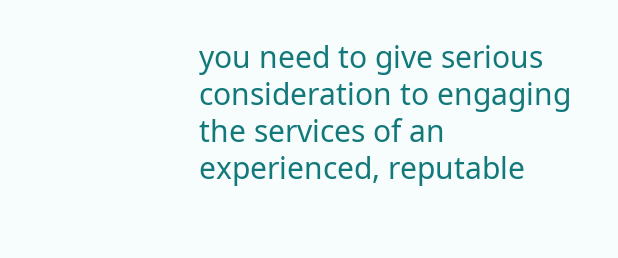you need to give serious consideration to engaging the services of an experienced, reputable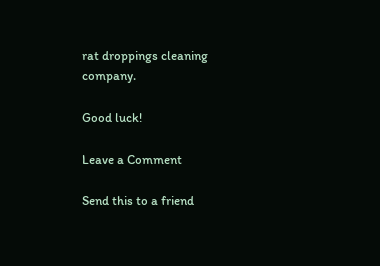rat droppings cleaning company.

Good luck!

Leave a Comment

Send this to a friend